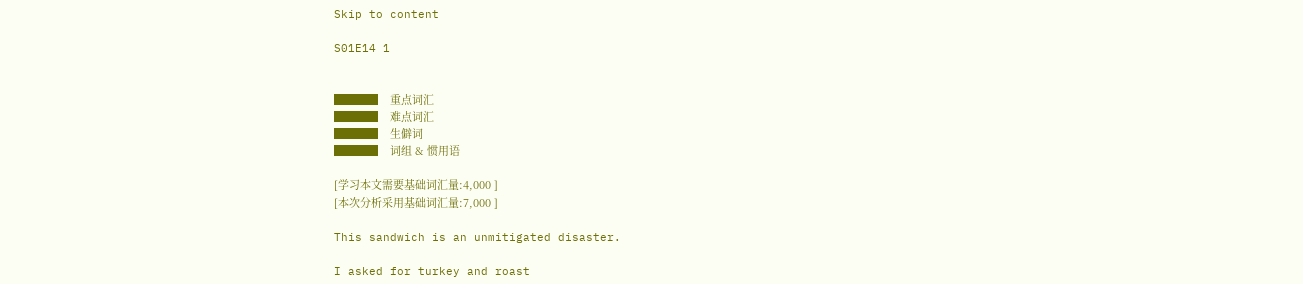Skip to content

S01E14 1


████    重点词汇
████    难点词汇
████    生僻词
████    词组 & 惯用语

[学习本文需要基础词汇量:4,000 ]
[本次分析采用基础词汇量:7,000 ]

This sandwich is an unmitigated disaster.

I asked for turkey and roast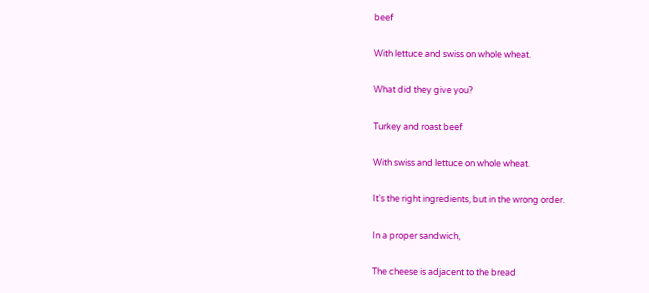beef

With lettuce and swiss on whole wheat.

What did they give you?

Turkey and roast beef

With swiss and lettuce on whole wheat.

It's the right ingredients, but in the wrong order.

In a proper sandwich,

The cheese is adjacent to the bread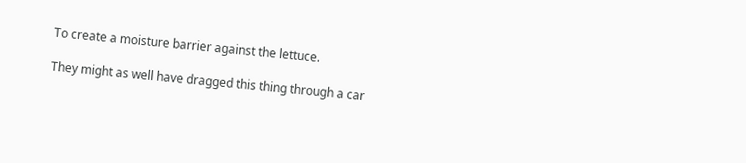To create a moisture barrier against the lettuce.

They might as well have dragged this thing through a car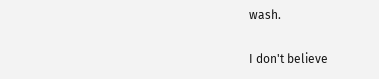wash.

I don't believe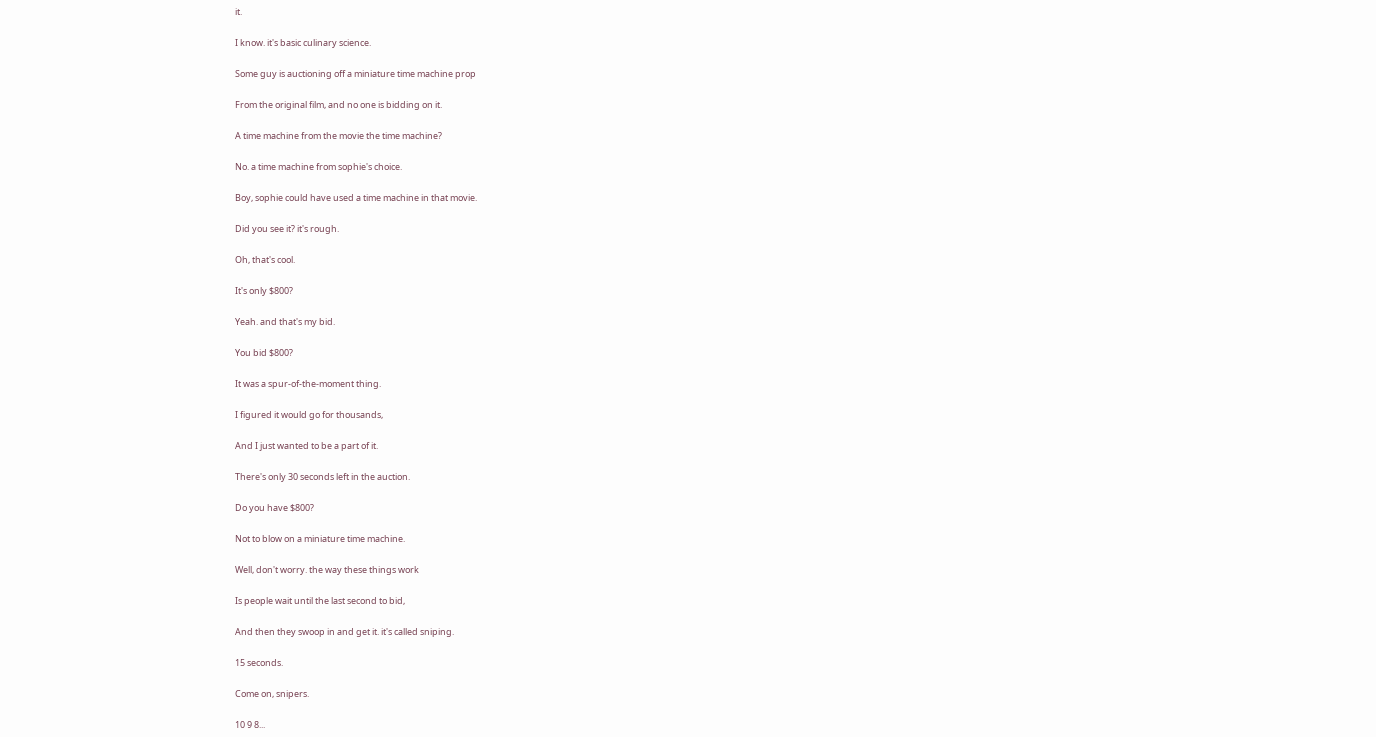it.

I know. it's basic culinary science.

Some guy is auctioning off a miniature time machine prop

From the original film, and no one is bidding on it.

A time machine from the movie the time machine?

No. a time machine from sophie's choice.

Boy, sophie could have used a time machine in that movie.

Did you see it? it's rough.

Oh, that's cool.

It's only $800?

Yeah. and that's my bid.

You bid $800?

It was a spur-of-the-moment thing.

I figured it would go for thousands,

And I just wanted to be a part of it.

There's only 30 seconds left in the auction.

Do you have $800?

Not to blow on a miniature time machine.

Well, don't worry. the way these things work

Is people wait until the last second to bid,

And then they swoop in and get it. it's called sniping.

15 seconds.

Come on, snipers.

10 9 8...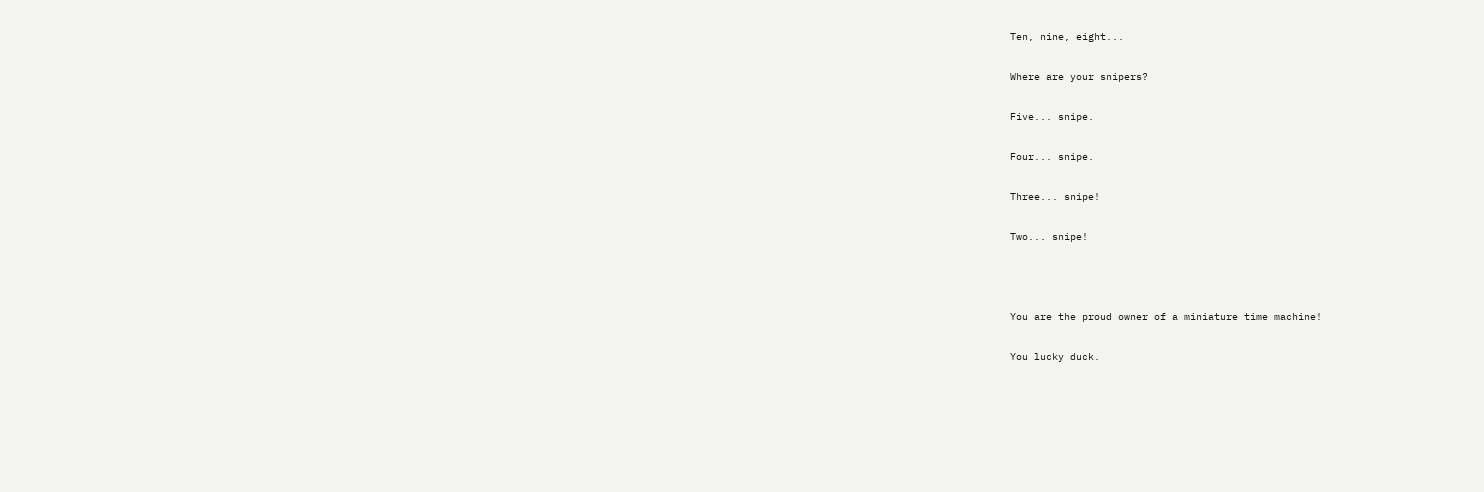Ten, nine, eight...

Where are your snipers?

Five... snipe.

Four... snipe.

Three... snipe!

Two... snipe!



You are the proud owner of a miniature time machine!

You lucky duck.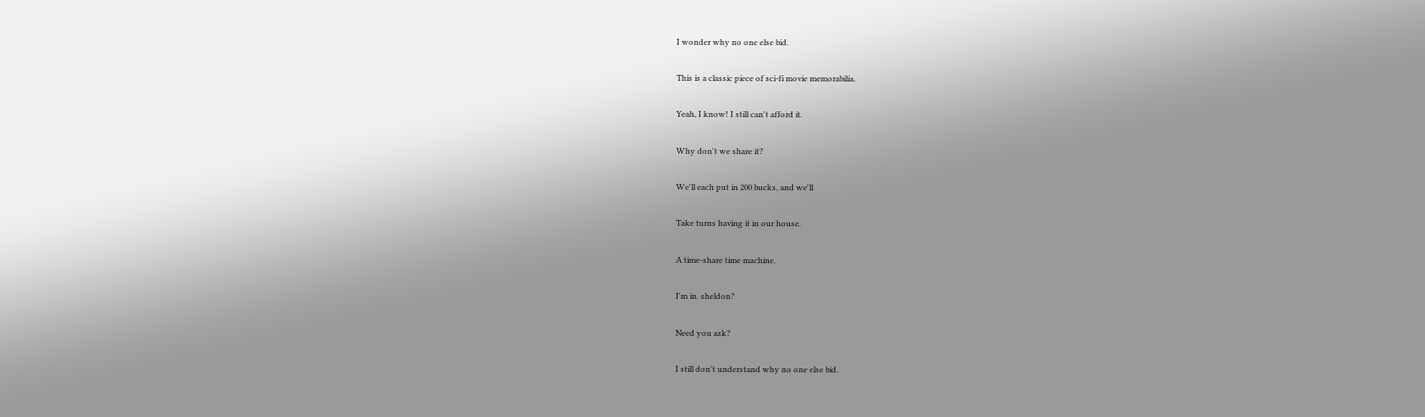I wonder why no one else bid.

This is a classic piece of sci-fi movie memorabilia.

Yeah, I know! I still can't afford it.

Why don't we share it?

We'll each put in 200 bucks, and we'll

Take turns having it in our house.

A time-share time machine.

I'm in. sheldon?

Need you ask?

I still don't understand why no one else bid.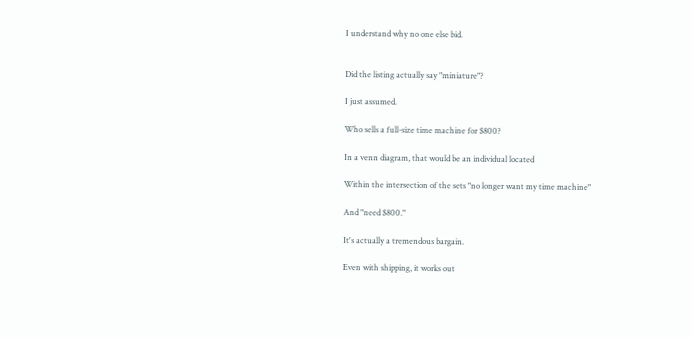I understand why no one else bid.


Did the listing actually say "miniature"?

I just assumed.

Who sells a full-size time machine for $800?

In a venn diagram, that would be an individual located

Within the intersection of the sets "no longer want my time machine"

And "need $800."

It's actually a tremendous bargain.

Even with shipping, it works out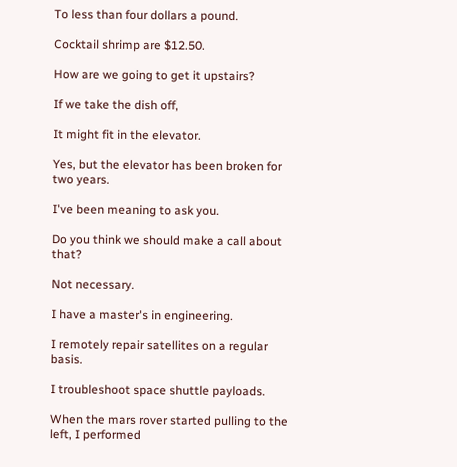To less than four dollars a pound.

Cocktail shrimp are $12.50.

How are we going to get it upstairs?

If we take the dish off,

It might fit in the elevator.

Yes, but the elevator has been broken for two years.

I've been meaning to ask you.

Do you think we should make a call about that?

Not necessary.

I have a master's in engineering.

I remotely repair satellites on a regular basis.

I troubleshoot space shuttle payloads.

When the mars rover started pulling to the left, I performed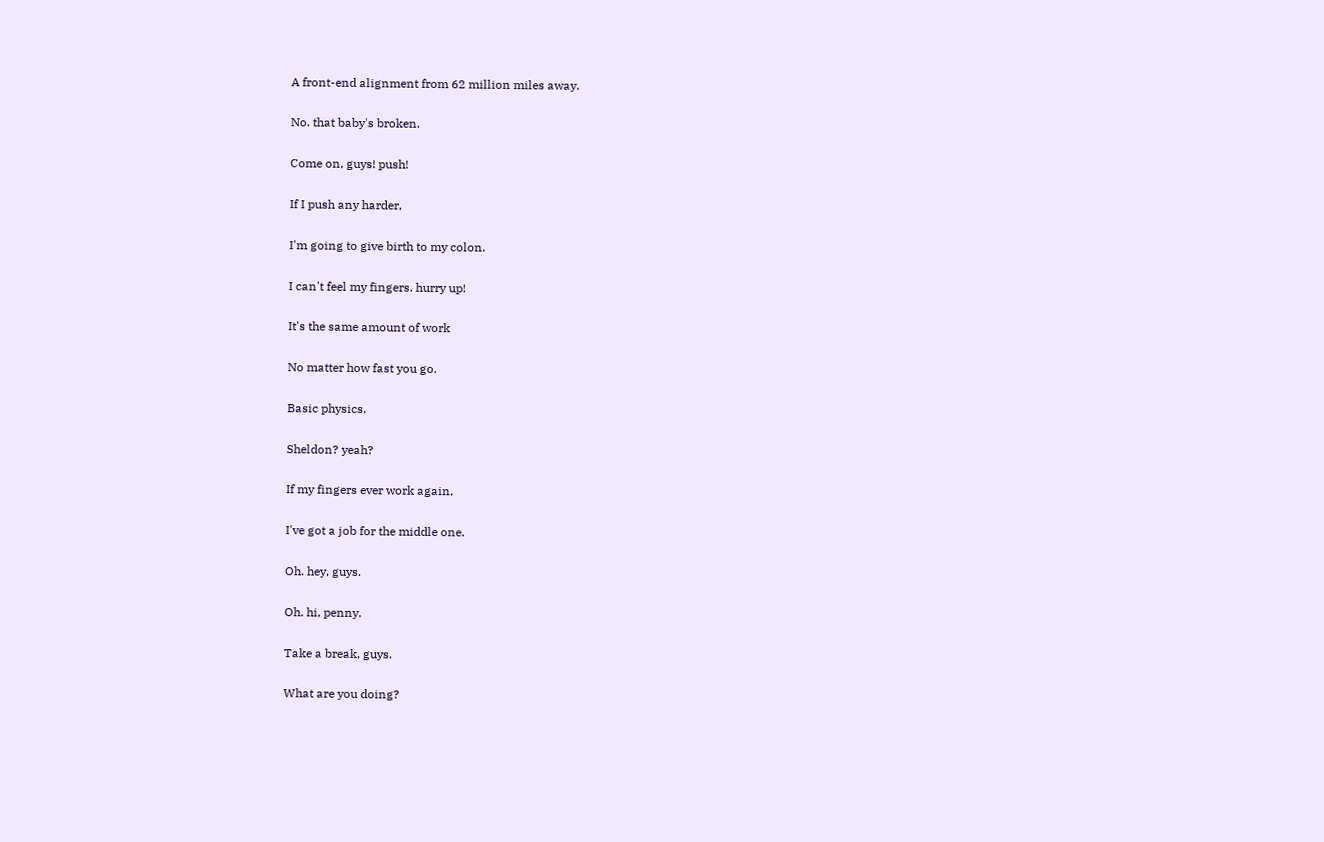A front-end alignment from 62 million miles away.

No. that baby's broken.

Come on, guys! push!

If I push any harder,

I'm going to give birth to my colon.

I can't feel my fingers. hurry up!

It's the same amount of work

No matter how fast you go.

Basic physics.

Sheldon? yeah?

If my fingers ever work again,

I've got a job for the middle one.

Oh. hey, guys.

Oh. hi, penny.

Take a break, guys.

What are you doing?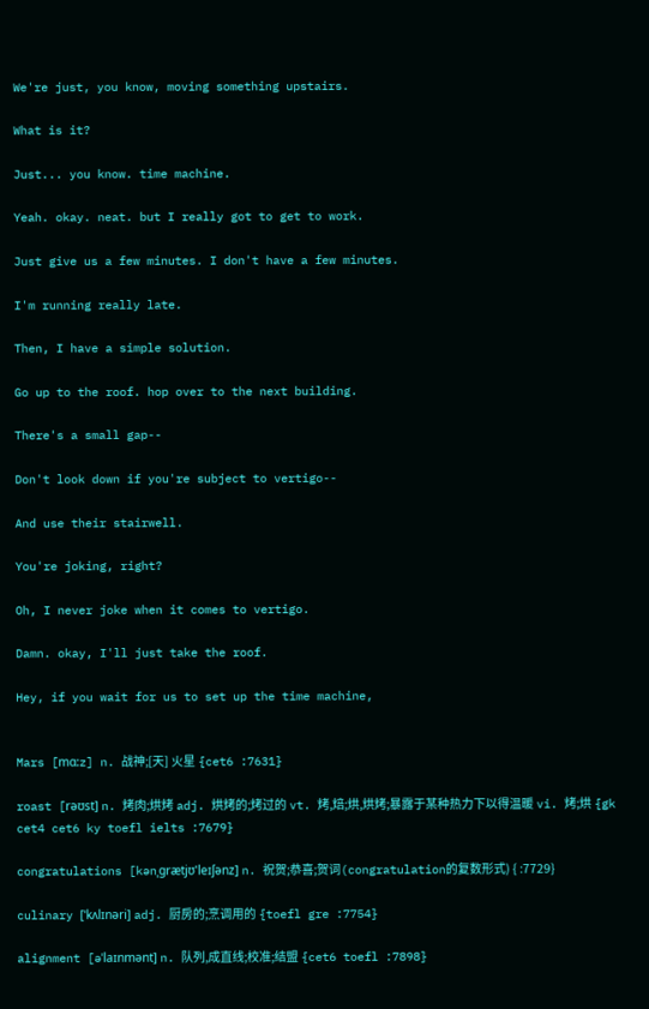We're just, you know, moving something upstairs.

What is it?

Just... you know. time machine.

Yeah. okay. neat. but I really got to get to work.

Just give us a few minutes. I don't have a few minutes.

I'm running really late.

Then, I have a simple solution.

Go up to the roof. hop over to the next building.

There's a small gap--

Don't look down if you're subject to vertigo--

And use their stairwell.

You're joking, right?

Oh, I never joke when it comes to vertigo.

Damn. okay, I'll just take the roof.

Hey, if you wait for us to set up the time machine,


Mars [mɑ:z] n. 战神;[天] 火星 {cet6 :7631}

roast [rəʊst] n. 烤肉;烘烤 adj. 烘烤的;烤过的 vt. 烤,焙;烘,烘烤;暴露于某种热力下以得温暖 vi. 烤;烘 {gk cet4 cet6 ky toefl ielts :7679}

congratulations [kənˌgrætjʊ'leɪʃənz] n. 祝贺;恭喜;贺词(congratulation的复数形式) { :7729}

culinary [ˈkʌlɪnəri] adj. 厨房的;烹调用的 {toefl gre :7754}

alignment [əˈlaɪnmənt] n. 队列,成直线;校准;结盟 {cet6 toefl :7898}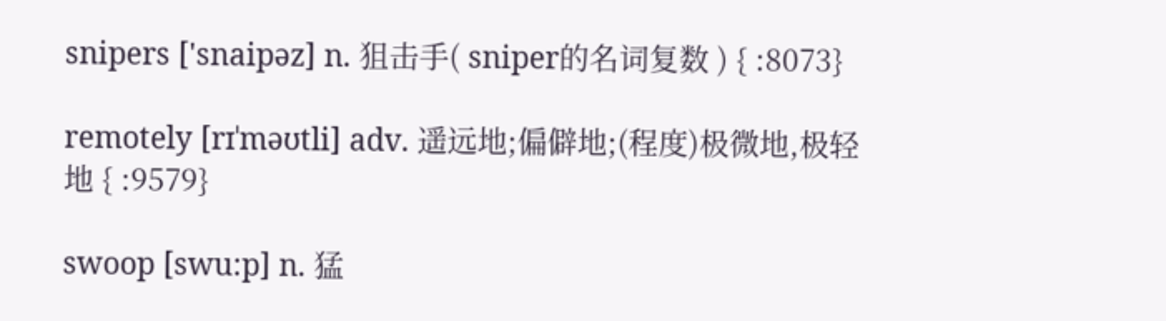snipers ['snaipəz] n. 狙击手( sniper的名词复数 ) { :8073}

remotely [rɪˈməʊtli] adv. 遥远地;偏僻地;(程度)极微地,极轻地 { :9579}

swoop [swu:p] n. 猛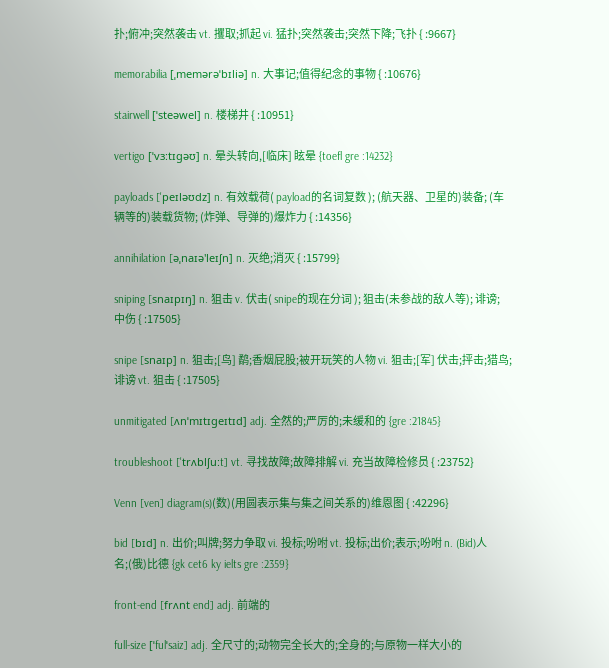扑;俯冲;突然袭击 vt. 攫取;抓起 vi. 猛扑;突然袭击;突然下降;飞扑 { :9667}

memorabilia [ˌmemərəˈbɪliə] n. 大事记;值得纪念的事物 { :10676}

stairwell [ˈsteəwel] n. 楼梯井 { :10951}

vertigo [ˈvɜ:tɪgəʊ] n. 晕头转向,[临床] 眩晕 {toefl gre :14232}

payloads ['peɪləʊdz] n. 有效载荷( payload的名词复数 ); (航天器、卫星的)装备; (车辆等的)装载货物; (炸弹、导弹的)爆炸力 { :14356}

annihilation [əˌnaɪə'leɪʃn] n. 灭绝;消灭 { :15799}

sniping [snaɪpɪŋ] n. 狙击 v. 伏击( snipe的现在分词 ); 狙击(未参战的敌人等); 诽谤; 中伤 { :17505}

snipe [snaɪp] n. 狙击;[鸟] 鹬;香烟屁股;被开玩笑的人物 vi. 狙击;[军] 伏击;抨击;猎鸟;诽谤 vt. 狙击 { :17505}

unmitigated [ʌnˈmɪtɪgeɪtɪd] adj. 全然的;严厉的;未缓和的 {gre :21845}

troubleshoot ['trʌblʃu:t] vt. 寻找故障;故障排解 vi. 充当故障检修员 { :23752}

Venn [ven] diagram(s)(数)(用圆表示集与集之间关系的)维恩图 { :42296}

bid [bɪd] n. 出价;叫牌;努力争取 vi. 投标;吩咐 vt. 投标;出价;表示;吩咐 n. (Bid)人名;(俄)比德 {gk cet6 ky ielts gre :2359}

front-end [frʌnt end] adj. 前端的

full-size [ˈfulˈsaiz] adj. 全尺寸的;动物完全长大的;全身的;与原物一样大小的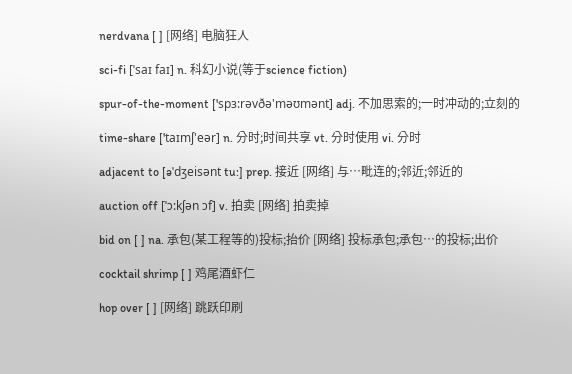nerdvana [ ] [网络] 电脑狂人

sci-fi [ˈsaɪ faɪ] n. 科幻小说(等于science fiction)

spur-of-the-moment ['spɜ:rəvðə'məʊmənt] adj. 不加思索的;一时冲动的;立刻的

time-share ['taɪmʃ'eər] n. 分时;时间共享 vt. 分时使用 vi. 分时

adjacent to [əˈdʒeisənt tu:] prep. 接近 [网络] 与…毗连的;邻近;邻近的

auction off [ˈɔ:kʃən ɔf] v. 拍卖 [网络] 拍卖掉

bid on [ ] na. 承包(某工程等的)投标;抬价 [网络] 投标承包;承包…的投标;出价

cocktail shrimp [ ] 鸡尾酒虾仁

hop over [ ] [网络] 跳跃印刷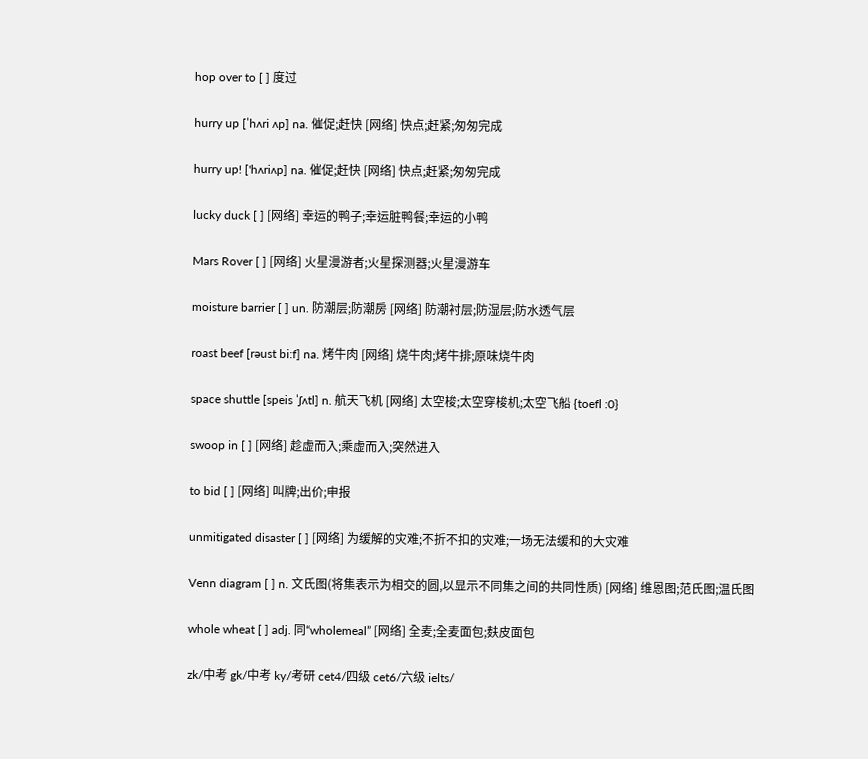hop over to [ ] 度过

hurry up [ˈhʌri ʌp] na. 催促;赶快 [网络] 快点;赶紧;匆匆完成

hurry up! ['hʌriʌp] na. 催促;赶快 [网络] 快点;赶紧;匆匆完成

lucky duck [ ] [网络] 幸运的鸭子;幸运脏鸭餐;幸运的小鸭

Mars Rover [ ] [网络] 火星漫游者;火星探测器;火星漫游车

moisture barrier [ ] un. 防潮层;防潮房 [网络] 防潮衬层;防湿层;防水透气层

roast beef [rəust bi:f] na. 烤牛肉 [网络] 烧牛肉;烤牛排;原味烧牛肉

space shuttle [speis ˈʃʌtl] n. 航天飞机 [网络] 太空梭;太空穿梭机;太空飞船 {toefl :0}

swoop in [ ] [网络] 趁虚而入;乘虚而入;突然进入

to bid [ ] [网络] 叫牌;出价;申报

unmitigated disaster [ ] [网络] 为缓解的灾难;不折不扣的灾难;一场无法缓和的大灾难

Venn diagram [ ] n. 文氏图(将集表示为相交的圆,以显示不同集之间的共同性质) [网络] 维恩图;范氏图;温氏图

whole wheat [ ] adj. 同“wholemeal” [网络] 全麦;全麦面包;麸皮面包

zk/中考 gk/中考 ky/考研 cet4/四级 cet6/六级 ielts/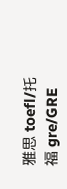雅思 toefl/托福 gre/GRE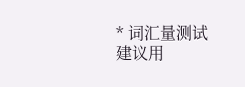* 词汇量测试建议用